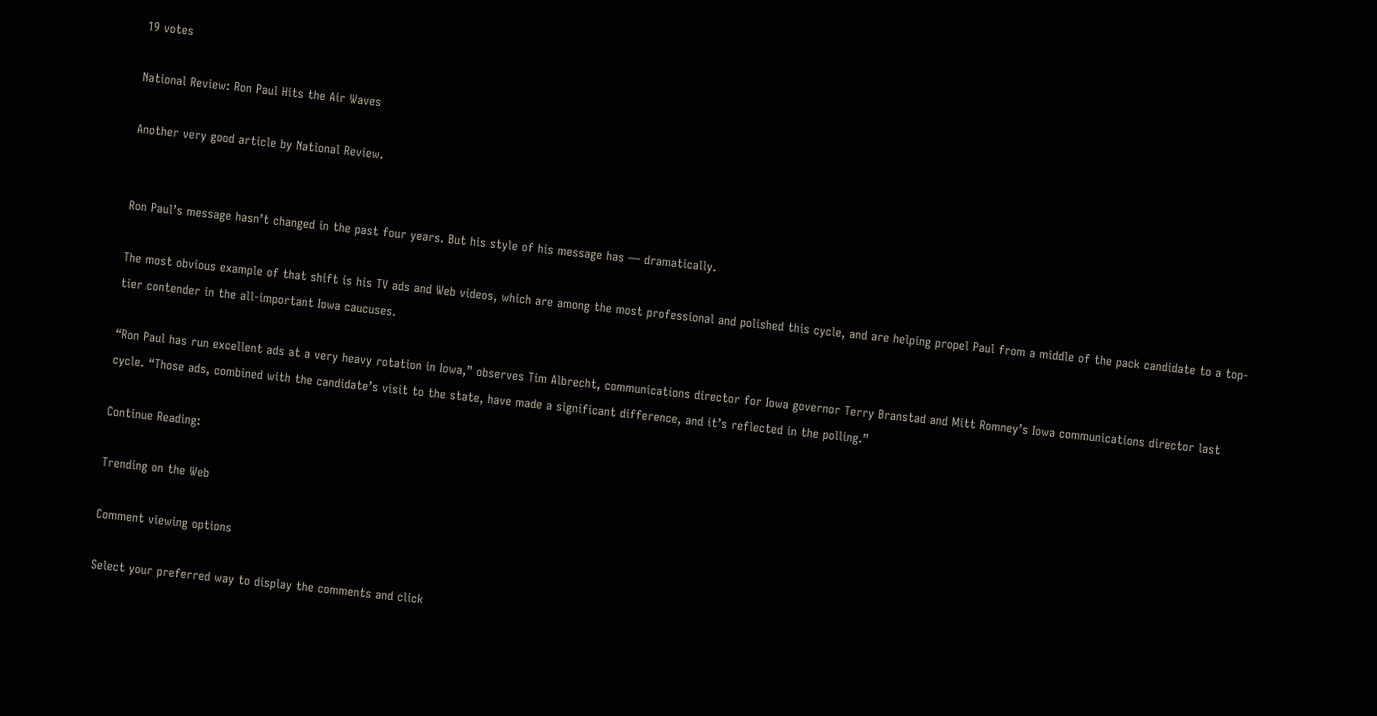19 votes

National Review: Ron Paul Hits the Air Waves

Another very good article by National Review.


Ron Paul’s message hasn’t changed in the past four years. But his style of his message has — dramatically.

The most obvious example of that shift is his TV ads and Web videos, which are among the most professional and polished this cycle, and are helping propel Paul from a middle of the pack candidate to a top-tier contender in the all-important Iowa caucuses.

“Ron Paul has run excellent ads at a very heavy rotation in Iowa,” observes Tim Albrecht, communications director for Iowa governor Terry Branstad and Mitt Romney’s Iowa communications director last cycle. “Those ads, combined with the candidate’s visit to the state, have made a significant difference, and it’s reflected in the polling.”

Continue Reading:

Trending on the Web

Comment viewing options

Select your preferred way to display the comments and click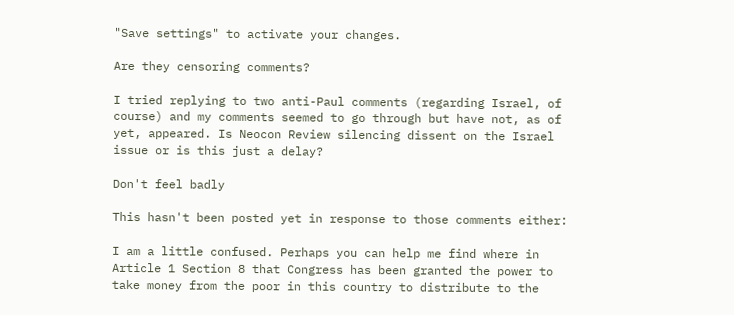"Save settings" to activate your changes.

Are they censoring comments?

I tried replying to two anti-Paul comments (regarding Israel, of course) and my comments seemed to go through but have not, as of yet, appeared. Is Neocon Review silencing dissent on the Israel issue or is this just a delay?

Don't feel badly

This hasn't been posted yet in response to those comments either:

I am a little confused. Perhaps you can help me find where in Article 1 Section 8 that Congress has been granted the power to take money from the poor in this country to distribute to the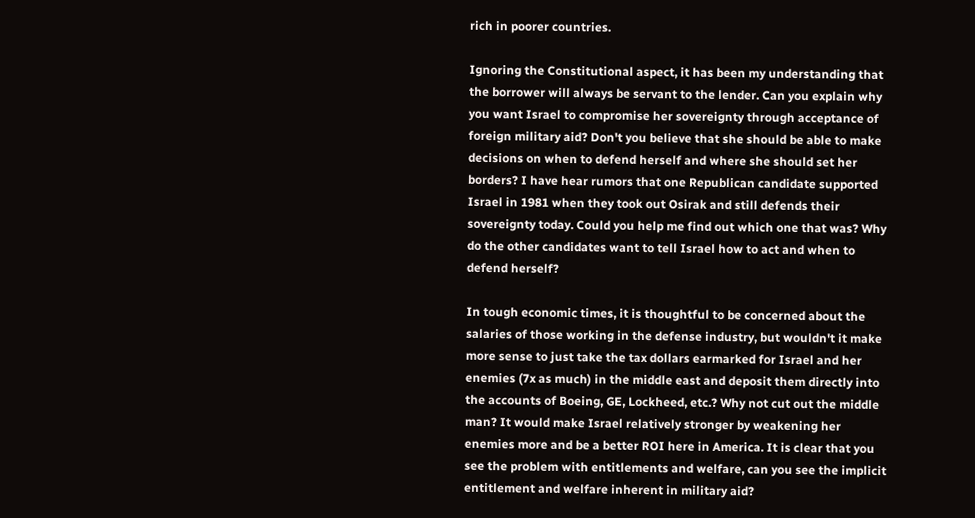rich in poorer countries.

Ignoring the Constitutional aspect, it has been my understanding that the borrower will always be servant to the lender. Can you explain why you want Israel to compromise her sovereignty through acceptance of foreign military aid? Don't you believe that she should be able to make decisions on when to defend herself and where she should set her borders? I have hear rumors that one Republican candidate supported Israel in 1981 when they took out Osirak and still defends their sovereignty today. Could you help me find out which one that was? Why do the other candidates want to tell Israel how to act and when to defend herself?

In tough economic times, it is thoughtful to be concerned about the salaries of those working in the defense industry, but wouldn't it make more sense to just take the tax dollars earmarked for Israel and her enemies (7x as much) in the middle east and deposit them directly into the accounts of Boeing, GE, Lockheed, etc.? Why not cut out the middle man? It would make Israel relatively stronger by weakening her enemies more and be a better ROI here in America. It is clear that you see the problem with entitlements and welfare, can you see the implicit entitlement and welfare inherent in military aid?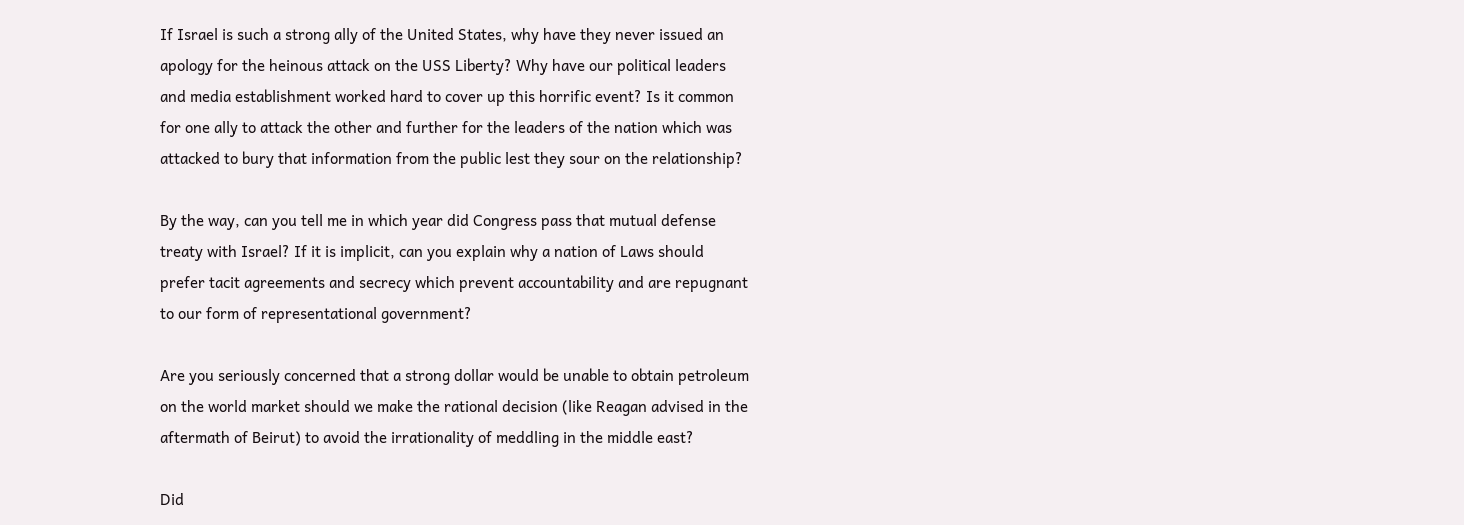If Israel is such a strong ally of the United States, why have they never issued an apology for the heinous attack on the USS Liberty? Why have our political leaders and media establishment worked hard to cover up this horrific event? Is it common for one ally to attack the other and further for the leaders of the nation which was attacked to bury that information from the public lest they sour on the relationship?

By the way, can you tell me in which year did Congress pass that mutual defense treaty with Israel? If it is implicit, can you explain why a nation of Laws should prefer tacit agreements and secrecy which prevent accountability and are repugnant to our form of representational government?

Are you seriously concerned that a strong dollar would be unable to obtain petroleum on the world market should we make the rational decision (like Reagan advised in the aftermath of Beirut) to avoid the irrationality of meddling in the middle east?

Did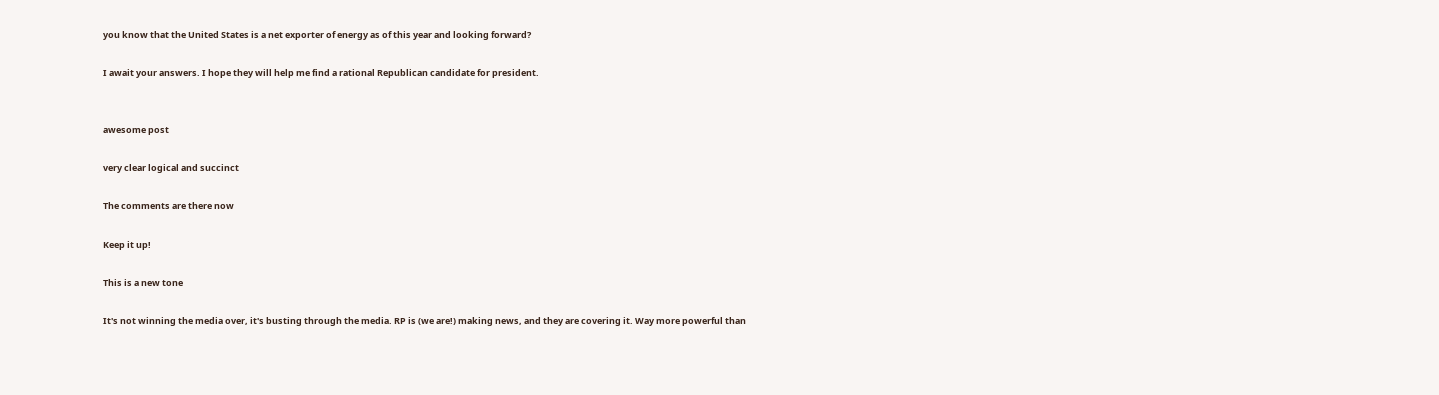you know that the United States is a net exporter of energy as of this year and looking forward?

I await your answers. I hope they will help me find a rational Republican candidate for president.


awesome post

very clear logical and succinct

The comments are there now

Keep it up!

This is a new tone

It's not winning the media over, it's busting through the media. RP is (we are!) making news, and they are covering it. Way more powerful than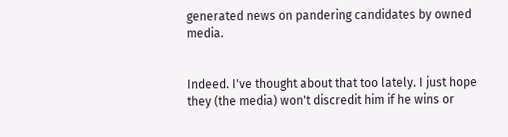generated news on pandering candidates by owned media.


Indeed. I've thought about that too lately. I just hope they (the media) won't discredit him if he wins or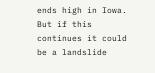ends high in Iowa. But if this continues it could be a landslide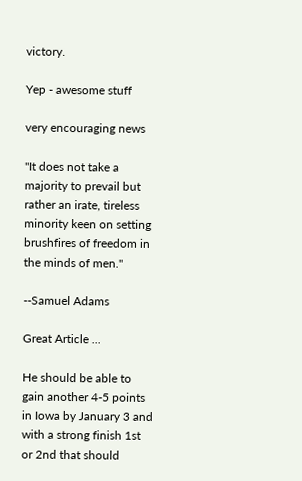victory.

Yep - awesome stuff

very encouraging news

"It does not take a majority to prevail but rather an irate, tireless minority keen on setting brushfires of freedom in the minds of men."

--Samuel Adams

Great Article ...

He should be able to gain another 4-5 points in Iowa by January 3 and with a strong finish 1st or 2nd that should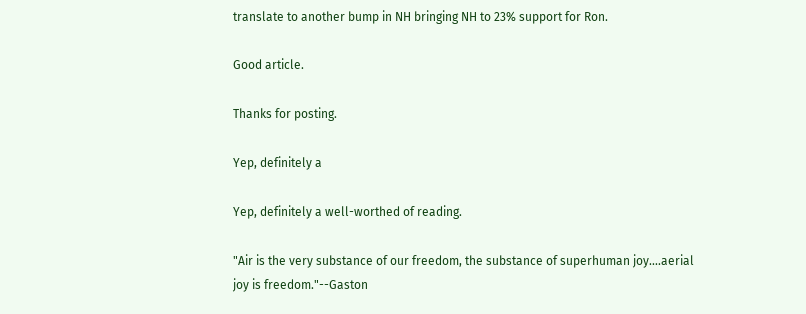translate to another bump in NH bringing NH to 23% support for Ron.

Good article.

Thanks for posting.

Yep, definitely a

Yep, definitely a well-worthed of reading.

"Air is the very substance of our freedom, the substance of superhuman joy....aerial joy is freedom."--Gaston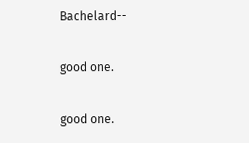Bachelard--

good one.

good one.